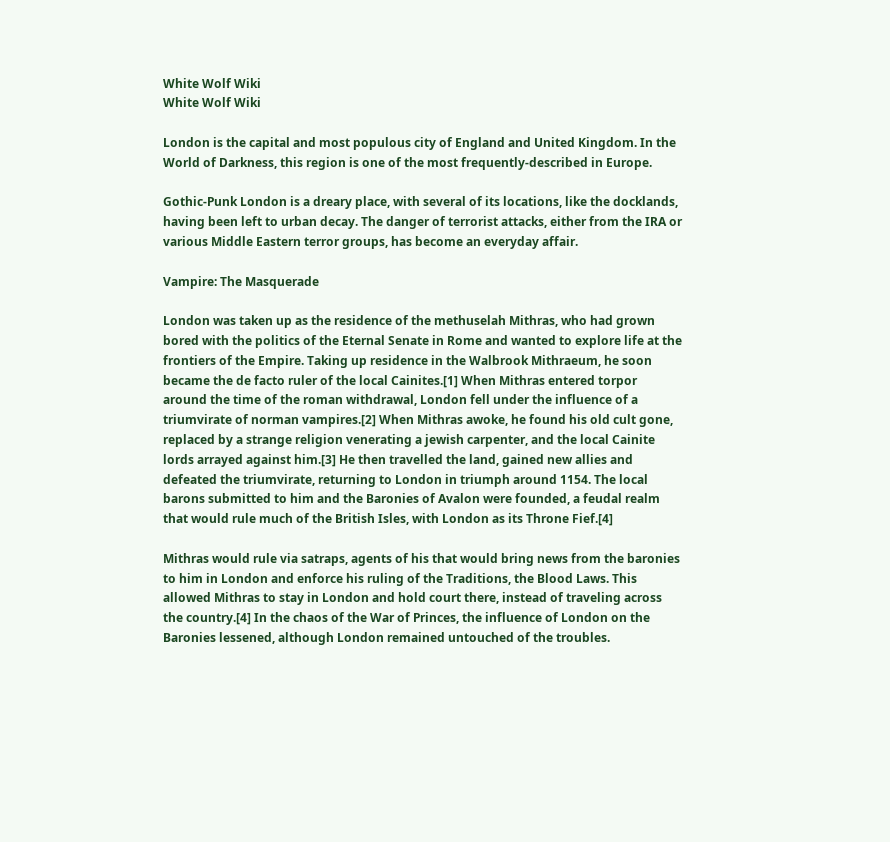White Wolf Wiki
White Wolf Wiki

London is the capital and most populous city of England and United Kingdom. In the World of Darkness, this region is one of the most frequently-described in Europe.

Gothic-Punk London is a dreary place, with several of its locations, like the docklands, having been left to urban decay. The danger of terrorist attacks, either from the IRA or various Middle Eastern terror groups, has become an everyday affair.

Vampire: The Masquerade

London was taken up as the residence of the methuselah Mithras, who had grown bored with the politics of the Eternal Senate in Rome and wanted to explore life at the frontiers of the Empire. Taking up residence in the Walbrook Mithraeum, he soon became the de facto ruler of the local Cainites.[1] When Mithras entered torpor around the time of the roman withdrawal, London fell under the influence of a triumvirate of norman vampires.[2] When Mithras awoke, he found his old cult gone, replaced by a strange religion venerating a jewish carpenter, and the local Cainite lords arrayed against him.[3] He then travelled the land, gained new allies and defeated the triumvirate, returning to London in triumph around 1154. The local barons submitted to him and the Baronies of Avalon were founded, a feudal realm that would rule much of the British Isles, with London as its Throne Fief.[4]

Mithras would rule via satraps, agents of his that would bring news from the baronies to him in London and enforce his ruling of the Traditions, the Blood Laws. This allowed Mithras to stay in London and hold court there, instead of traveling across the country.[4] In the chaos of the War of Princes, the influence of London on the Baronies lessened, although London remained untouched of the troubles.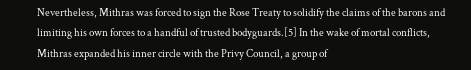Nevertheless, Mithras was forced to sign the Rose Treaty to solidify the claims of the barons and limiting his own forces to a handful of trusted bodyguards.[5] In the wake of mortal conflicts, Mithras expanded his inner circle with the Privy Council, a group of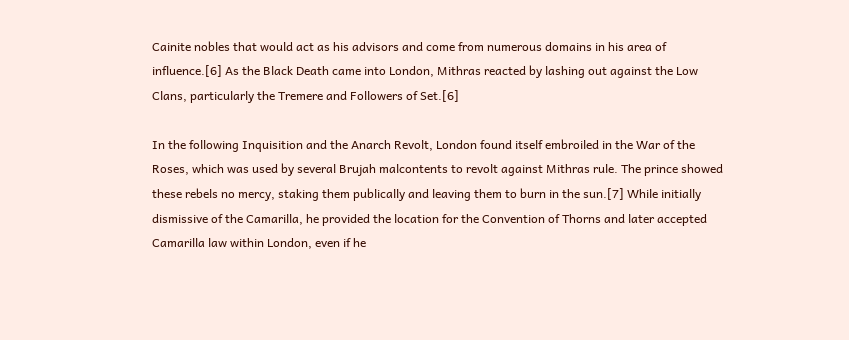Cainite nobles that would act as his advisors and come from numerous domains in his area of influence.[6] As the Black Death came into London, Mithras reacted by lashing out against the Low Clans, particularly the Tremere and Followers of Set.[6]

In the following Inquisition and the Anarch Revolt, London found itself embroiled in the War of the Roses, which was used by several Brujah malcontents to revolt against Mithras rule. The prince showed these rebels no mercy, staking them publically and leaving them to burn in the sun.[7] While initially dismissive of the Camarilla, he provided the location for the Convention of Thorns and later accepted Camarilla law within London, even if he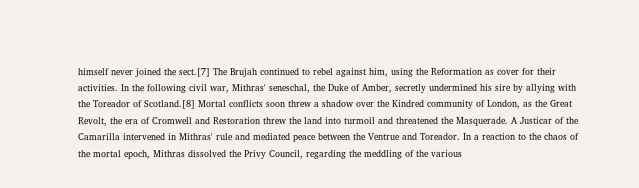himself never joined the sect.[7] The Brujah continued to rebel against him, using the Reformation as cover for their activities. In the following civil war, Mithras' seneschal, the Duke of Amber, secretly undermined his sire by allying with the Toreador of Scotland.[8] Mortal conflicts soon threw a shadow over the Kindred community of London, as the Great Revolt, the era of Cromwell and Restoration threw the land into turmoil and threatened the Masquerade. A Justicar of the Camarilla intervened in Mithras' rule and mediated peace between the Ventrue and Toreador. In a reaction to the chaos of the mortal epoch, Mithras dissolved the Privy Council, regarding the meddling of the various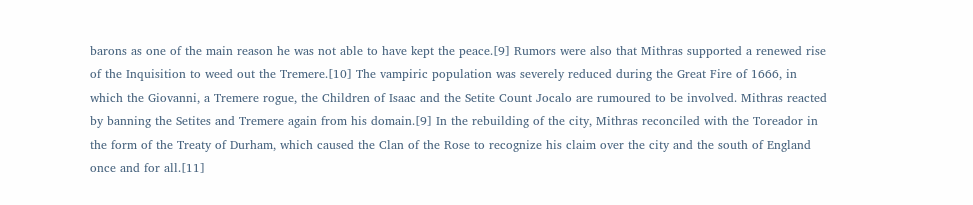barons as one of the main reason he was not able to have kept the peace.[9] Rumors were also that Mithras supported a renewed rise of the Inquisition to weed out the Tremere.[10] The vampiric population was severely reduced during the Great Fire of 1666, in which the Giovanni, a Tremere rogue, the Children of Isaac and the Setite Count Jocalo are rumoured to be involved. Mithras reacted by banning the Setites and Tremere again from his domain.[9] In the rebuilding of the city, Mithras reconciled with the Toreador in the form of the Treaty of Durham, which caused the Clan of the Rose to recognize his claim over the city and the south of England once and for all.[11]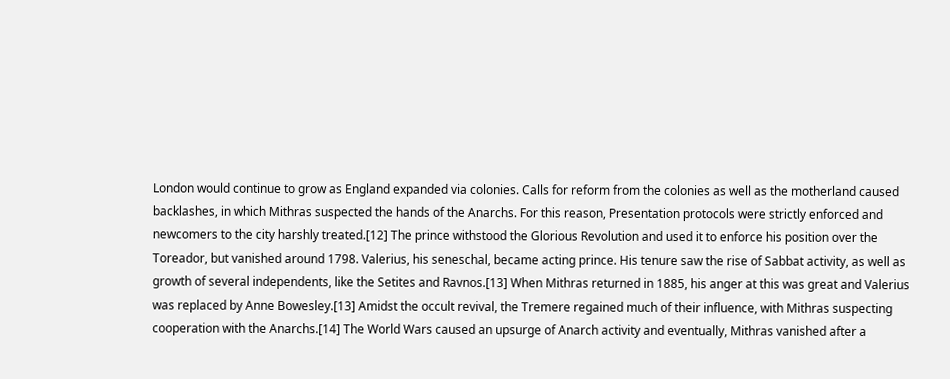London would continue to grow as England expanded via colonies. Calls for reform from the colonies as well as the motherland caused backlashes, in which Mithras suspected the hands of the Anarchs. For this reason, Presentation protocols were strictly enforced and newcomers to the city harshly treated.[12] The prince withstood the Glorious Revolution and used it to enforce his position over the Toreador, but vanished around 1798. Valerius, his seneschal, became acting prince. His tenure saw the rise of Sabbat activity, as well as growth of several independents, like the Setites and Ravnos.[13] When Mithras returned in 1885, his anger at this was great and Valerius was replaced by Anne Bowesley.[13] Amidst the occult revival, the Tremere regained much of their influence, with Mithras suspecting cooperation with the Anarchs.[14] The World Wars caused an upsurge of Anarch activity and eventually, Mithras vanished after a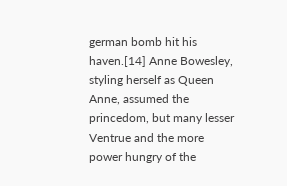german bomb hit his haven.[14] Anne Bowesley, styling herself as Queen Anne, assumed the princedom, but many lesser Ventrue and the more power hungry of the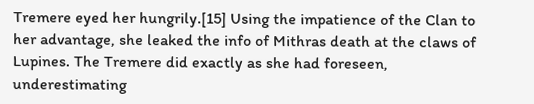Tremere eyed her hungrily.[15] Using the impatience of the Clan to her advantage, she leaked the info of Mithras death at the claws of Lupines. The Tremere did exactly as she had foreseen, underestimating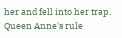her and fell into her trap. Queen Anne's rule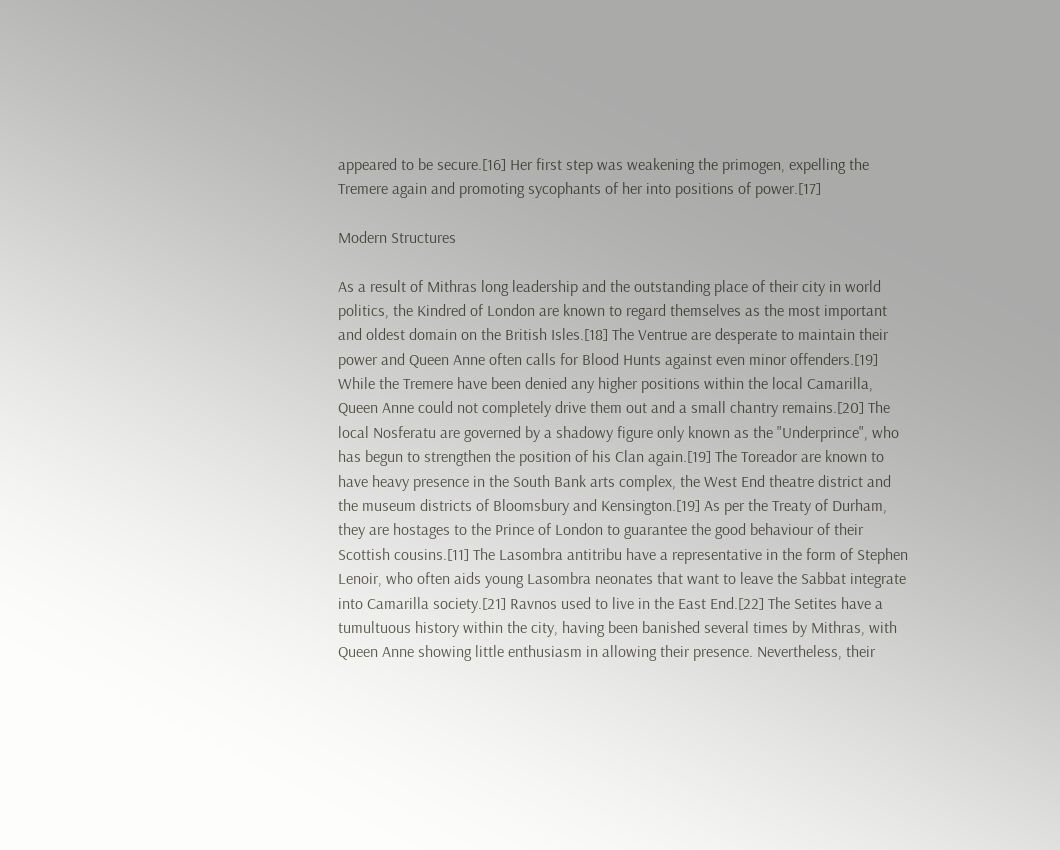appeared to be secure.[16] Her first step was weakening the primogen, expelling the Tremere again and promoting sycophants of her into positions of power.[17]

Modern Structures

As a result of Mithras long leadership and the outstanding place of their city in world politics, the Kindred of London are known to regard themselves as the most important and oldest domain on the British Isles.[18] The Ventrue are desperate to maintain their power and Queen Anne often calls for Blood Hunts against even minor offenders.[19] While the Tremere have been denied any higher positions within the local Camarilla, Queen Anne could not completely drive them out and a small chantry remains.[20] The local Nosferatu are governed by a shadowy figure only known as the "Underprince", who has begun to strengthen the position of his Clan again.[19] The Toreador are known to have heavy presence in the South Bank arts complex, the West End theatre district and the museum districts of Bloomsbury and Kensington.[19] As per the Treaty of Durham, they are hostages to the Prince of London to guarantee the good behaviour of their Scottish cousins.[11] The Lasombra antitribu have a representative in the form of Stephen Lenoir, who often aids young Lasombra neonates that want to leave the Sabbat integrate into Camarilla society.[21] Ravnos used to live in the East End.[22] The Setites have a tumultuous history within the city, having been banished several times by Mithras, with Queen Anne showing little enthusiasm in allowing their presence. Nevertheless, their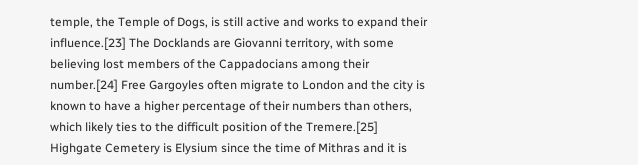temple, the Temple of Dogs, is still active and works to expand their influence.[23] The Docklands are Giovanni territory, with some believing lost members of the Cappadocians among their number.[24] Free Gargoyles often migrate to London and the city is known to have a higher percentage of their numbers than others, which likely ties to the difficult position of the Tremere.[25] Highgate Cemetery is Elysium since the time of Mithras and it is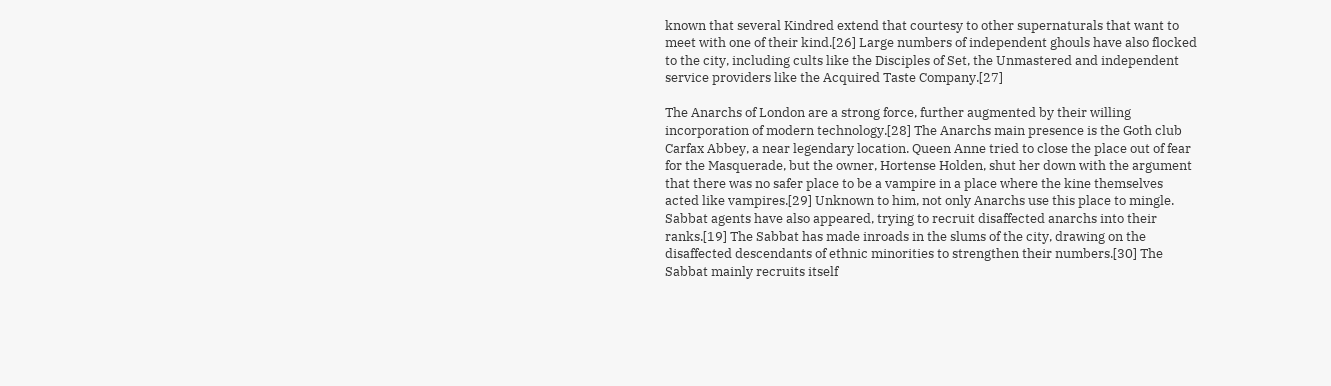known that several Kindred extend that courtesy to other supernaturals that want to meet with one of their kind.[26] Large numbers of independent ghouls have also flocked to the city, including cults like the Disciples of Set, the Unmastered and independent service providers like the Acquired Taste Company.[27]

The Anarchs of London are a strong force, further augmented by their willing incorporation of modern technology.[28] The Anarchs main presence is the Goth club Carfax Abbey, a near legendary location. Queen Anne tried to close the place out of fear for the Masquerade, but the owner, Hortense Holden, shut her down with the argument that there was no safer place to be a vampire in a place where the kine themselves acted like vampires.[29] Unknown to him, not only Anarchs use this place to mingle. Sabbat agents have also appeared, trying to recruit disaffected anarchs into their ranks.[19] The Sabbat has made inroads in the slums of the city, drawing on the disaffected descendants of ethnic minorities to strengthen their numbers.[30] The Sabbat mainly recruits itself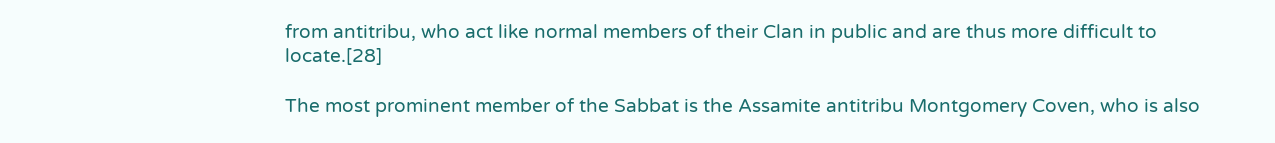from antitribu, who act like normal members of their Clan in public and are thus more difficult to locate.[28]

The most prominent member of the Sabbat is the Assamite antitribu Montgomery Coven, who is also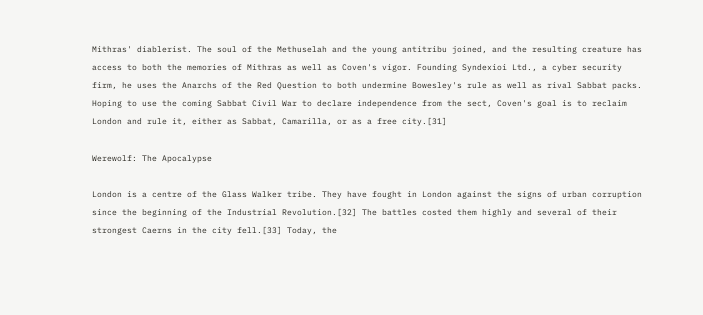Mithras' diablerist. The soul of the Methuselah and the young antitribu joined, and the resulting creature has access to both the memories of Mithras as well as Coven's vigor. Founding Syndexioi Ltd., a cyber security firm, he uses the Anarchs of the Red Question to both undermine Bowesley's rule as well as rival Sabbat packs. Hoping to use the coming Sabbat Civil War to declare independence from the sect, Coven's goal is to reclaim London and rule it, either as Sabbat, Camarilla, or as a free city.[31]

Werewolf: The Apocalypse

London is a centre of the Glass Walker tribe. They have fought in London against the signs of urban corruption since the beginning of the Industrial Revolution.[32] The battles costed them highly and several of their strongest Caerns in the city fell.[33] Today, the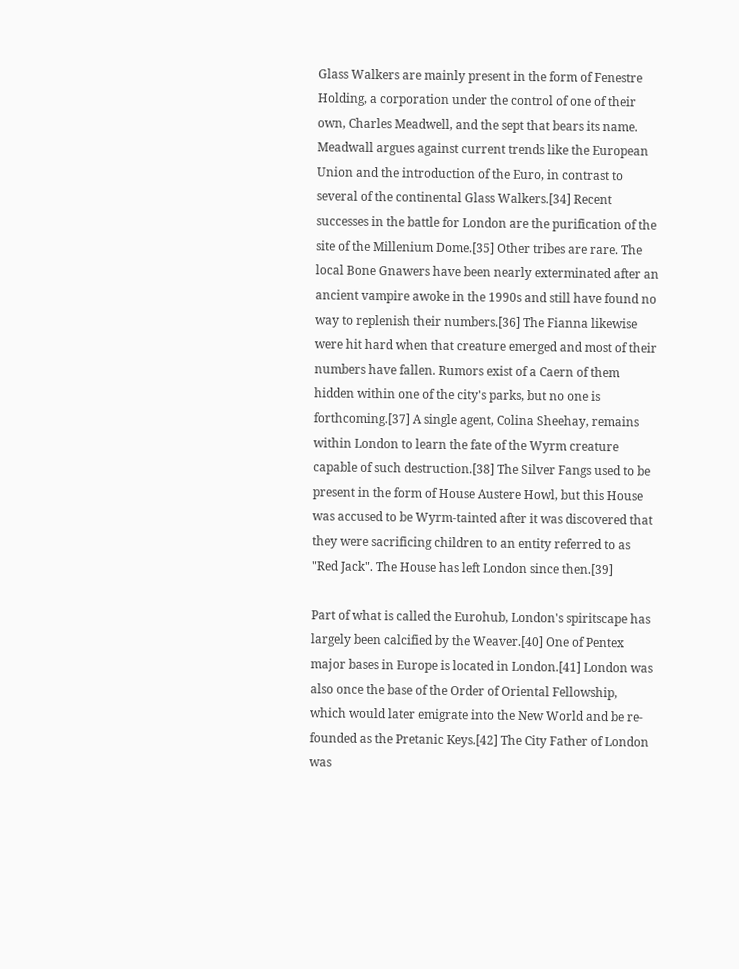Glass Walkers are mainly present in the form of Fenestre Holding, a corporation under the control of one of their own, Charles Meadwell, and the sept that bears its name. Meadwall argues against current trends like the European Union and the introduction of the Euro, in contrast to several of the continental Glass Walkers.[34] Recent successes in the battle for London are the purification of the site of the Millenium Dome.[35] Other tribes are rare. The local Bone Gnawers have been nearly exterminated after an ancient vampire awoke in the 1990s and still have found no way to replenish their numbers.[36] The Fianna likewise were hit hard when that creature emerged and most of their numbers have fallen. Rumors exist of a Caern of them hidden within one of the city's parks, but no one is forthcoming.[37] A single agent, Colina Sheehay, remains within London to learn the fate of the Wyrm creature capable of such destruction.[38] The Silver Fangs used to be present in the form of House Austere Howl, but this House was accused to be Wyrm-tainted after it was discovered that they were sacrificing children to an entity referred to as "Red Jack". The House has left London since then.[39]

Part of what is called the Eurohub, London's spiritscape has largely been calcified by the Weaver.[40] One of Pentex major bases in Europe is located in London.[41] London was also once the base of the Order of Oriental Fellowship, which would later emigrate into the New World and be re-founded as the Pretanic Keys.[42] The City Father of London was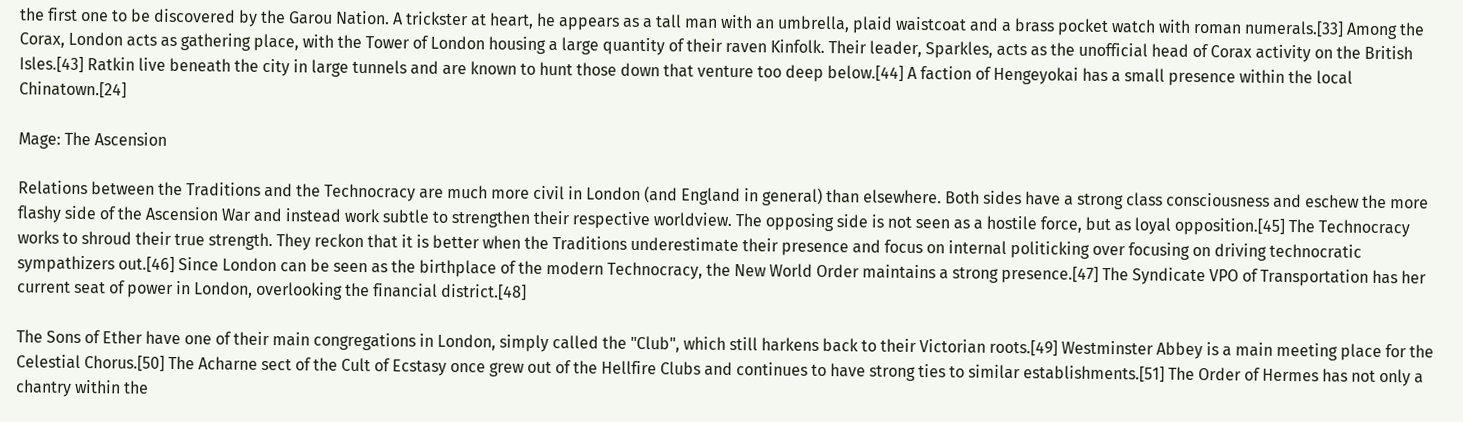the first one to be discovered by the Garou Nation. A trickster at heart, he appears as a tall man with an umbrella, plaid waistcoat and a brass pocket watch with roman numerals.[33] Among the Corax, London acts as gathering place, with the Tower of London housing a large quantity of their raven Kinfolk. Their leader, Sparkles, acts as the unofficial head of Corax activity on the British Isles.[43] Ratkin live beneath the city in large tunnels and are known to hunt those down that venture too deep below.[44] A faction of Hengeyokai has a small presence within the local Chinatown.[24]

Mage: The Ascension

Relations between the Traditions and the Technocracy are much more civil in London (and England in general) than elsewhere. Both sides have a strong class consciousness and eschew the more flashy side of the Ascension War and instead work subtle to strengthen their respective worldview. The opposing side is not seen as a hostile force, but as loyal opposition.[45] The Technocracy works to shroud their true strength. They reckon that it is better when the Traditions underestimate their presence and focus on internal politicking over focusing on driving technocratic sympathizers out.[46] Since London can be seen as the birthplace of the modern Technocracy, the New World Order maintains a strong presence.[47] The Syndicate VPO of Transportation has her current seat of power in London, overlooking the financial district.[48]

The Sons of Ether have one of their main congregations in London, simply called the "Club", which still harkens back to their Victorian roots.[49] Westminster Abbey is a main meeting place for the Celestial Chorus.[50] The Acharne sect of the Cult of Ecstasy once grew out of the Hellfire Clubs and continues to have strong ties to similar establishments.[51] The Order of Hermes has not only a chantry within the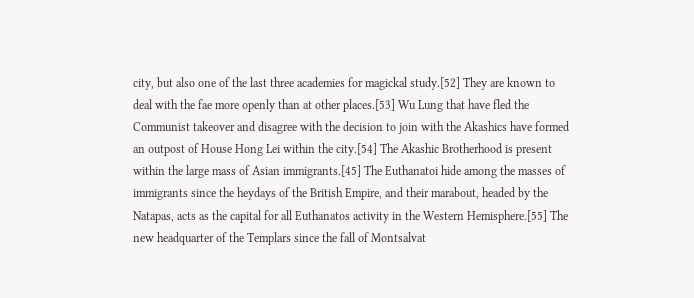city, but also one of the last three academies for magickal study.[52] They are known to deal with the fae more openly than at other places.[53] Wu Lung that have fled the Communist takeover and disagree with the decision to join with the Akashics have formed an outpost of House Hong Lei within the city.[54] The Akashic Brotherhood is present within the large mass of Asian immigrants.[45] The Euthanatoi hide among the masses of immigrants since the heydays of the British Empire, and their marabout, headed by the Natapas, acts as the capital for all Euthanatos activity in the Western Hemisphere.[55] The new headquarter of the Templars since the fall of Montsalvat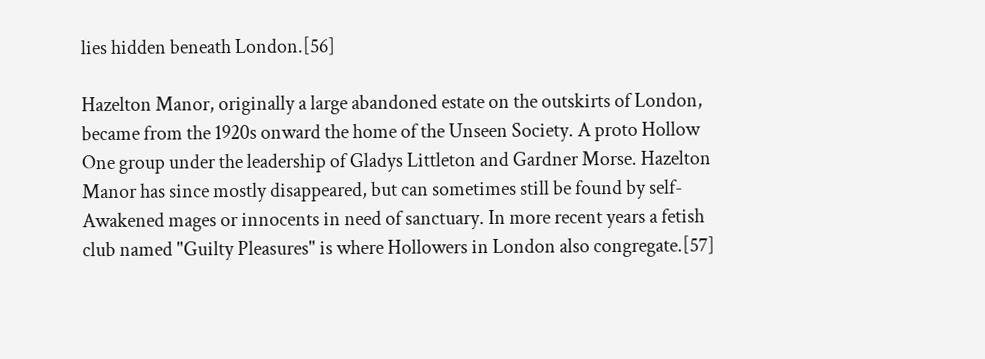lies hidden beneath London.[56]

Hazelton Manor, originally a large abandoned estate on the outskirts of London, became from the 1920s onward the home of the Unseen Society. A proto Hollow One group under the leadership of Gladys Littleton and Gardner Morse. Hazelton Manor has since mostly disappeared, but can sometimes still be found by self-Awakened mages or innocents in need of sanctuary. In more recent years a fetish club named "Guilty Pleasures" is where Hollowers in London also congregate.[57]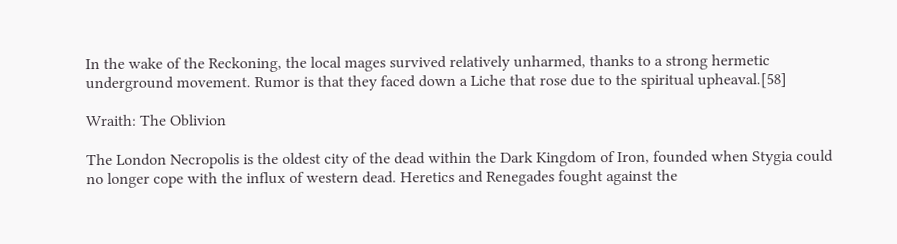In the wake of the Reckoning, the local mages survived relatively unharmed, thanks to a strong hermetic underground movement. Rumor is that they faced down a Liche that rose due to the spiritual upheaval.[58]

Wraith: The Oblivion

The London Necropolis is the oldest city of the dead within the Dark Kingdom of Iron, founded when Stygia could no longer cope with the influx of western dead. Heretics and Renegades fought against the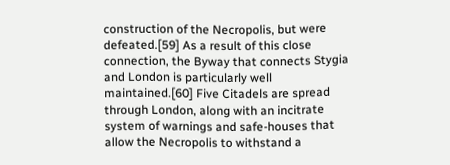construction of the Necropolis, but were defeated.[59] As a result of this close connection, the Byway that connects Stygia and London is particularly well maintained.[60] Five Citadels are spread through London, along with an incitrate system of warnings and safe-houses that allow the Necropolis to withstand a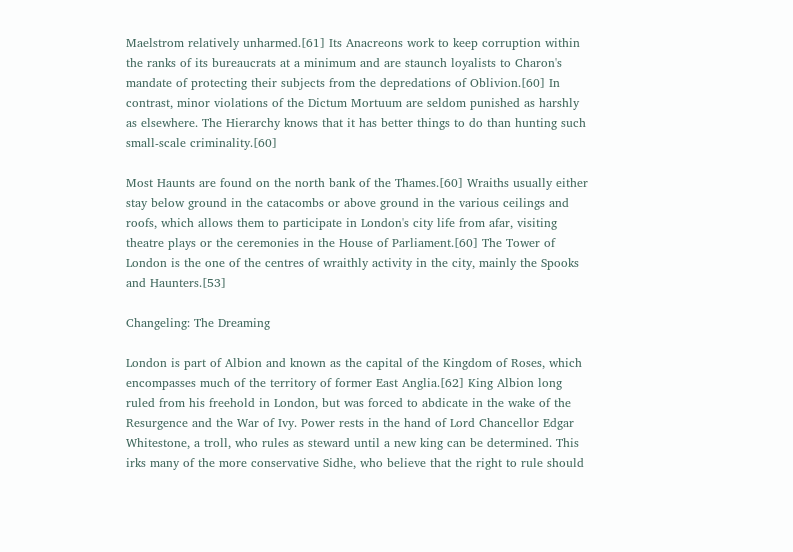Maelstrom relatively unharmed.[61] Its Anacreons work to keep corruption within the ranks of its bureaucrats at a minimum and are staunch loyalists to Charon's mandate of protecting their subjects from the depredations of Oblivion.[60] In contrast, minor violations of the Dictum Mortuum are seldom punished as harshly as elsewhere. The Hierarchy knows that it has better things to do than hunting such small-scale criminality.[60]

Most Haunts are found on the north bank of the Thames.[60] Wraiths usually either stay below ground in the catacombs or above ground in the various ceilings and roofs, which allows them to participate in London's city life from afar, visiting theatre plays or the ceremonies in the House of Parliament.[60] The Tower of London is the one of the centres of wraithly activity in the city, mainly the Spooks and Haunters.[53]

Changeling: The Dreaming

London is part of Albion and known as the capital of the Kingdom of Roses, which encompasses much of the territory of former East Anglia.[62] King Albion long ruled from his freehold in London, but was forced to abdicate in the wake of the Resurgence and the War of Ivy. Power rests in the hand of Lord Chancellor Edgar Whitestone, a troll, who rules as steward until a new king can be determined. This irks many of the more conservative Sidhe, who believe that the right to rule should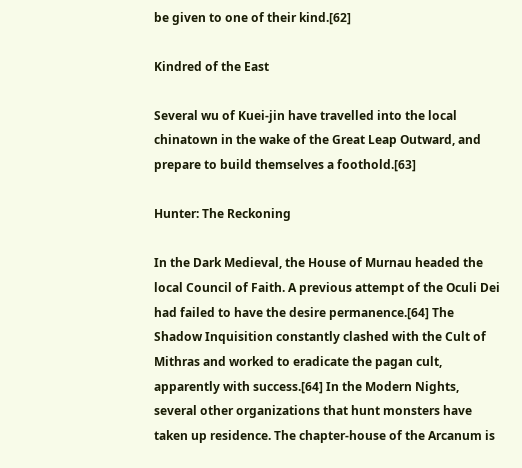be given to one of their kind.[62]

Kindred of the East

Several wu of Kuei-jin have travelled into the local chinatown in the wake of the Great Leap Outward, and prepare to build themselves a foothold.[63]

Hunter: The Reckoning

In the Dark Medieval, the House of Murnau headed the local Council of Faith. A previous attempt of the Oculi Dei had failed to have the desire permanence.[64] The Shadow Inquisition constantly clashed with the Cult of Mithras and worked to eradicate the pagan cult, apparently with success.[64] In the Modern Nights, several other organizations that hunt monsters have taken up residence. The chapter-house of the Arcanum is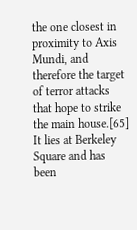the one closest in proximity to Axis Mundi, and therefore the target of terror attacks that hope to strike the main house.[65] It lies at Berkeley Square and has been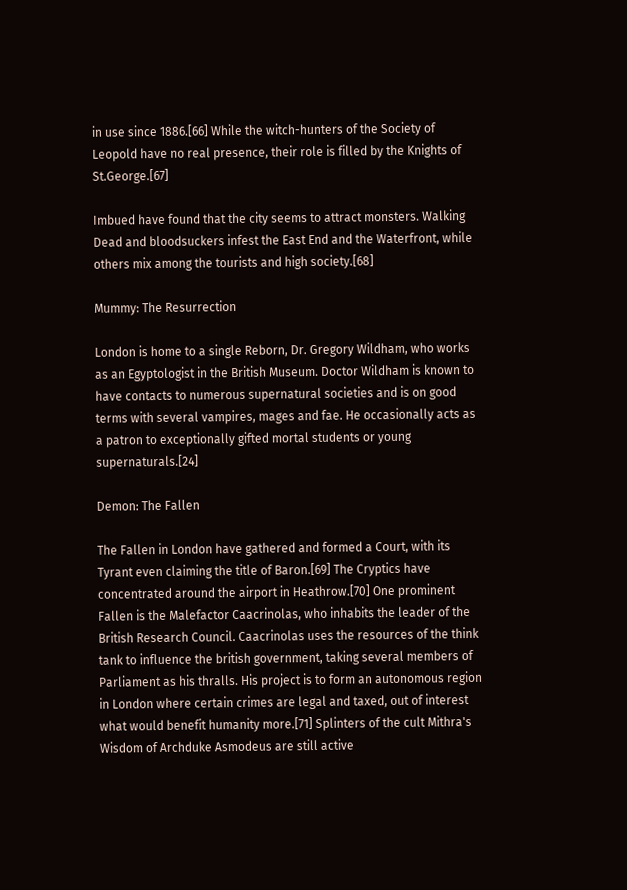in use since 1886.[66] While the witch-hunters of the Society of Leopold have no real presence, their role is filled by the Knights of St.George.[67]

Imbued have found that the city seems to attract monsters. Walking Dead and bloodsuckers infest the East End and the Waterfront, while others mix among the tourists and high society.[68]

Mummy: The Resurrection

London is home to a single Reborn, Dr. Gregory Wildham, who works as an Egyptologist in the British Museum. Doctor Wildham is known to have contacts to numerous supernatural societies and is on good terms with several vampires, mages and fae. He occasionally acts as a patron to exceptionally gifted mortal students or young supernaturals.[24]

Demon: The Fallen

The Fallen in London have gathered and formed a Court, with its Tyrant even claiming the title of Baron.[69] The Cryptics have concentrated around the airport in Heathrow.[70] One prominent Fallen is the Malefactor Caacrinolas, who inhabits the leader of the British Research Council. Caacrinolas uses the resources of the think tank to influence the british government, taking several members of Parliament as his thralls. His project is to form an autonomous region in London where certain crimes are legal and taxed, out of interest what would benefit humanity more.[71] Splinters of the cult Mithra's Wisdom of Archduke Asmodeus are still active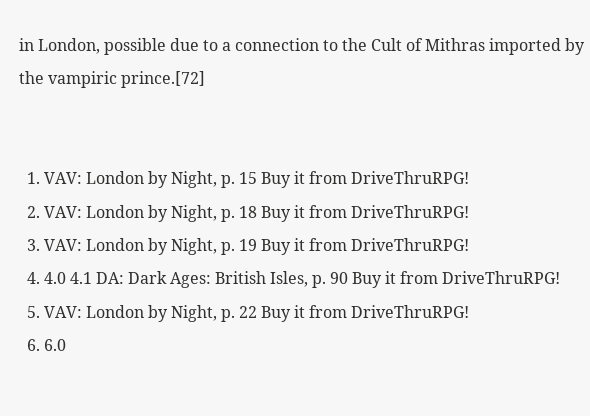in London, possible due to a connection to the Cult of Mithras imported by the vampiric prince.[72]


  1. VAV: London by Night, p. 15 Buy it from DriveThruRPG!
  2. VAV: London by Night, p. 18 Buy it from DriveThruRPG!
  3. VAV: London by Night, p. 19 Buy it from DriveThruRPG!
  4. 4.0 4.1 DA: Dark Ages: British Isles, p. 90 Buy it from DriveThruRPG!
  5. VAV: London by Night, p. 22 Buy it from DriveThruRPG!
  6. 6.0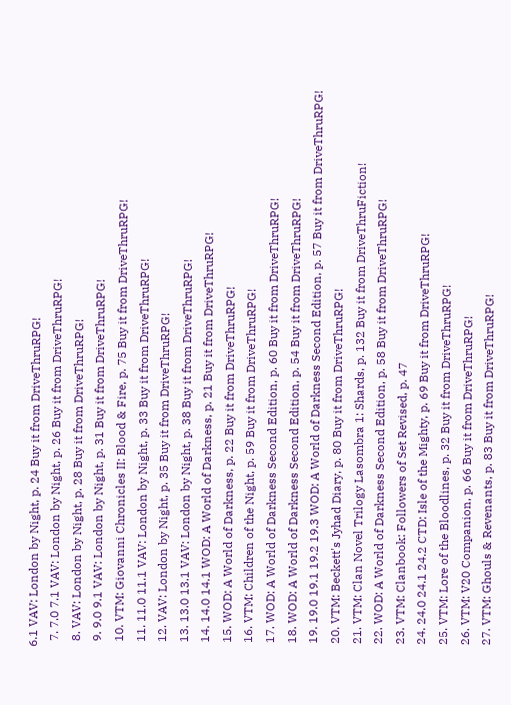6.1 VAV: London by Night, p. 24 Buy it from DriveThruRPG!
  7. 7.0 7.1 VAV: London by Night, p. 26 Buy it from DriveThruRPG!
  8. VAV: London by Night, p. 28 Buy it from DriveThruRPG!
  9. 9.0 9.1 VAV: London by Night, p. 31 Buy it from DriveThruRPG!
  10. VTM: Giovanni Chronicles II: Blood & Fire, p. 75 Buy it from DriveThruRPG!
  11. 11.0 11.1 VAV: London by Night, p. 33 Buy it from DriveThruRPG!
  12. VAV: London by Night, p. 35 Buy it from DriveThruRPG!
  13. 13.0 13.1 VAV: London by Night, p. 38 Buy it from DriveThruRPG!
  14. 14.0 14.1 WOD: A World of Darkness, p. 21 Buy it from DriveThruRPG!
  15. WOD: A World of Darkness, p. 22 Buy it from DriveThruRPG!
  16. VTM: Children of the Night, p. 59 Buy it from DriveThruRPG!
  17. WOD: A World of Darkness Second Edition, p. 60 Buy it from DriveThruRPG!
  18. WOD: A World of Darkness Second Edition, p. 54 Buy it from DriveThruRPG!
  19. 19.0 19.1 19.2 19.3 WOD: A World of Darkness Second Edition, p. 57 Buy it from DriveThruRPG!
  20. VTM: Beckett's Jyhad Diary, p. 80 Buy it from DriveThruRPG!
  21. VTM: Clan Novel Trilogy Lasombra 1: Shards, p. 132 Buy it from DriveThruFiction!
  22. WOD: A World of Darkness Second Edition, p. 58 Buy it from DriveThruRPG!
  23. VTM: Clanbook: Followers of Set Revised, p. 47
  24. 24.0 24.1 24.2 CTD: Isle of the Mighty, p. 69 Buy it from DriveThruRPG!
  25. VTM: Lore of the Bloodlines, p. 32 Buy it from DriveThruRPG!
  26. VTM: V20 Companion, p. 66 Buy it from DriveThruRPG!
  27. VTM: Ghouls & Revenants, p. 83 Buy it from DriveThruRPG!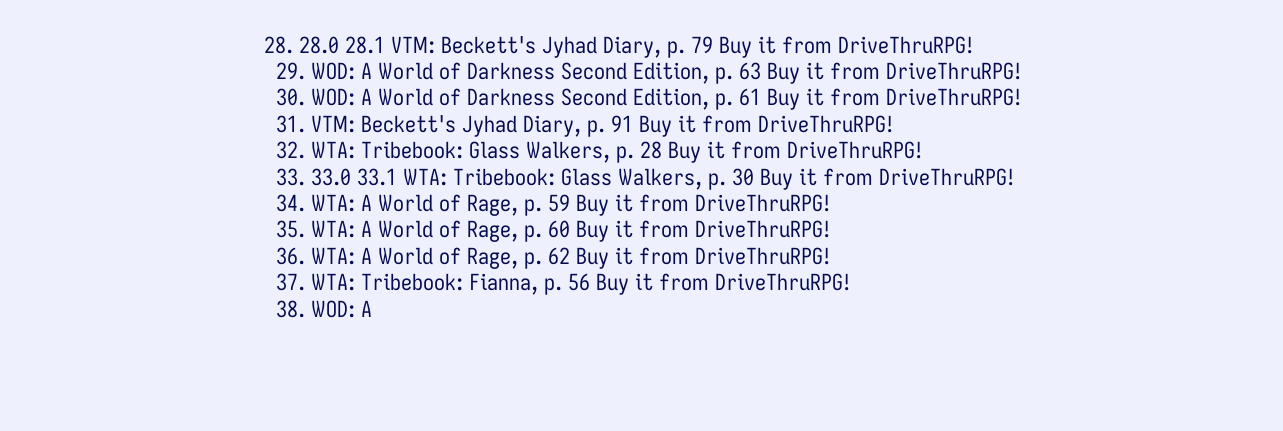28. 28.0 28.1 VTM: Beckett's Jyhad Diary, p. 79 Buy it from DriveThruRPG!
  29. WOD: A World of Darkness Second Edition, p. 63 Buy it from DriveThruRPG!
  30. WOD: A World of Darkness Second Edition, p. 61 Buy it from DriveThruRPG!
  31. VTM: Beckett's Jyhad Diary, p. 91 Buy it from DriveThruRPG!
  32. WTA: Tribebook: Glass Walkers, p. 28 Buy it from DriveThruRPG!
  33. 33.0 33.1 WTA: Tribebook: Glass Walkers, p. 30 Buy it from DriveThruRPG!
  34. WTA: A World of Rage, p. 59 Buy it from DriveThruRPG!
  35. WTA: A World of Rage, p. 60 Buy it from DriveThruRPG!
  36. WTA: A World of Rage, p. 62 Buy it from DriveThruRPG!
  37. WTA: Tribebook: Fianna, p. 56 Buy it from DriveThruRPG!
  38. WOD: A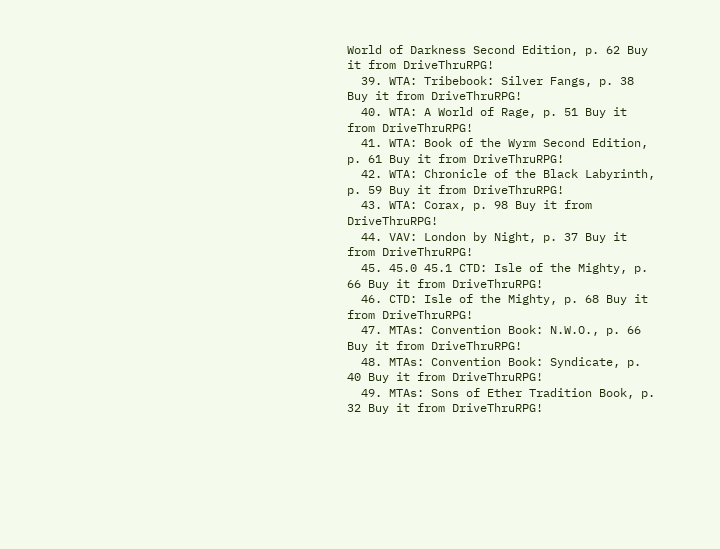World of Darkness Second Edition, p. 62 Buy it from DriveThruRPG!
  39. WTA: Tribebook: Silver Fangs, p. 38 Buy it from DriveThruRPG!
  40. WTA: A World of Rage, p. 51 Buy it from DriveThruRPG!
  41. WTA: Book of the Wyrm Second Edition, p. 61 Buy it from DriveThruRPG!
  42. WTA: Chronicle of the Black Labyrinth, p. 59 Buy it from DriveThruRPG!
  43. WTA: Corax, p. 98 Buy it from DriveThruRPG!
  44. VAV: London by Night, p. 37 Buy it from DriveThruRPG!
  45. 45.0 45.1 CTD: Isle of the Mighty, p. 66 Buy it from DriveThruRPG!
  46. CTD: Isle of the Mighty, p. 68 Buy it from DriveThruRPG!
  47. MTAs: Convention Book: N.W.O., p. 66 Buy it from DriveThruRPG!
  48. MTAs: Convention Book: Syndicate, p. 40 Buy it from DriveThruRPG!
  49. MTAs: Sons of Ether Tradition Book, p. 32 Buy it from DriveThruRPG!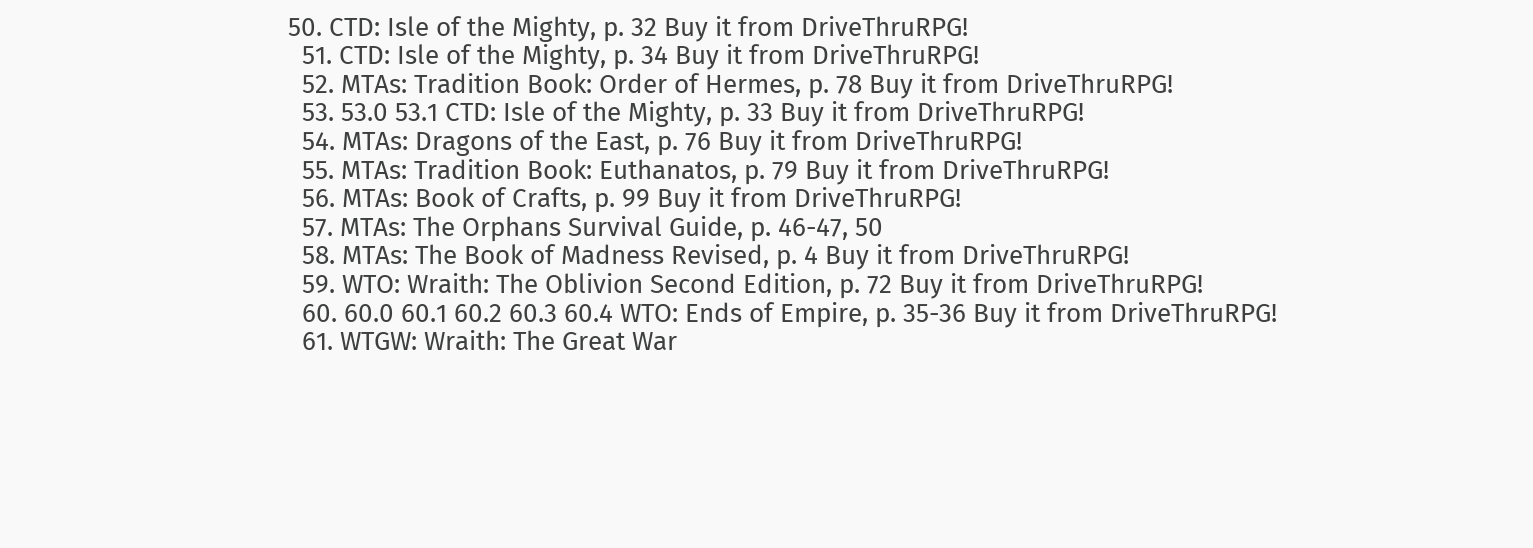50. CTD: Isle of the Mighty, p. 32 Buy it from DriveThruRPG!
  51. CTD: Isle of the Mighty, p. 34 Buy it from DriveThruRPG!
  52. MTAs: Tradition Book: Order of Hermes, p. 78 Buy it from DriveThruRPG!
  53. 53.0 53.1 CTD: Isle of the Mighty, p. 33 Buy it from DriveThruRPG!
  54. MTAs: Dragons of the East, p. 76 Buy it from DriveThruRPG!
  55. MTAs: Tradition Book: Euthanatos, p. 79 Buy it from DriveThruRPG!
  56. MTAs: Book of Crafts, p. 99 Buy it from DriveThruRPG!
  57. MTAs: The Orphans Survival Guide, p. 46-47, 50
  58. MTAs: The Book of Madness Revised, p. 4 Buy it from DriveThruRPG!
  59. WTO: Wraith: The Oblivion Second Edition, p. 72 Buy it from DriveThruRPG!
  60. 60.0 60.1 60.2 60.3 60.4 WTO: Ends of Empire, p. 35-36 Buy it from DriveThruRPG!
  61. WTGW: Wraith: The Great War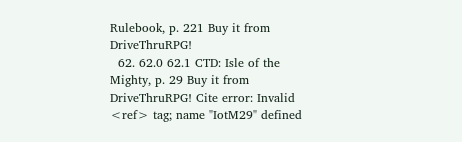Rulebook, p. 221 Buy it from DriveThruRPG!
  62. 62.0 62.1 CTD: Isle of the Mighty, p. 29 Buy it from DriveThruRPG! Cite error: Invalid <ref> tag; name "IotM29" defined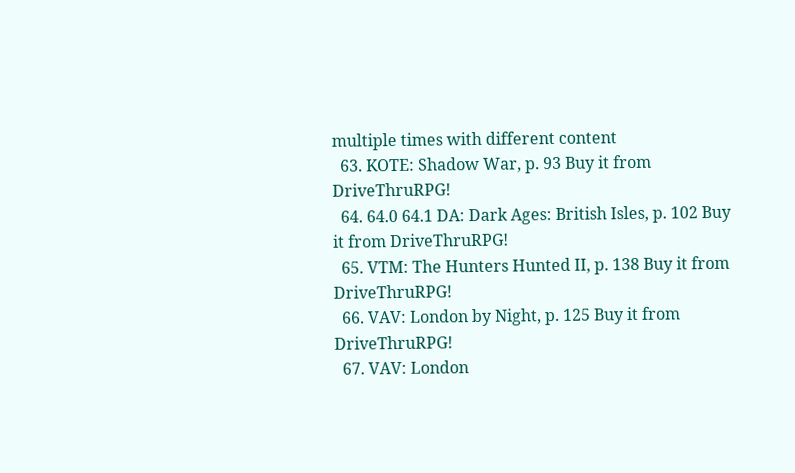multiple times with different content
  63. KOTE: Shadow War, p. 93 Buy it from DriveThruRPG!
  64. 64.0 64.1 DA: Dark Ages: British Isles, p. 102 Buy it from DriveThruRPG!
  65. VTM: The Hunters Hunted II, p. 138 Buy it from DriveThruRPG!
  66. VAV: London by Night, p. 125 Buy it from DriveThruRPG!
  67. VAV: London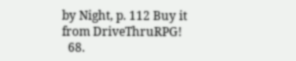by Night, p. 112 Buy it from DriveThruRPG!
  68.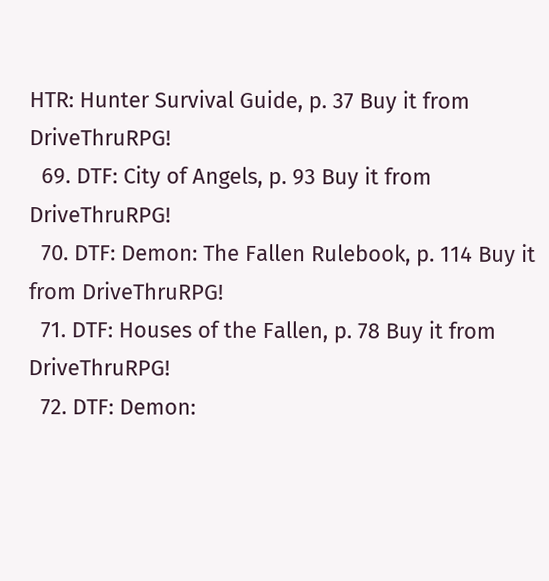HTR: Hunter Survival Guide, p. 37 Buy it from DriveThruRPG!
  69. DTF: City of Angels, p. 93 Buy it from DriveThruRPG!
  70. DTF: Demon: The Fallen Rulebook, p. 114 Buy it from DriveThruRPG!
  71. DTF: Houses of the Fallen, p. 78 Buy it from DriveThruRPG!
  72. DTF: Demon: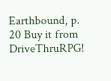Earthbound, p. 20 Buy it from DriveThruRPG!